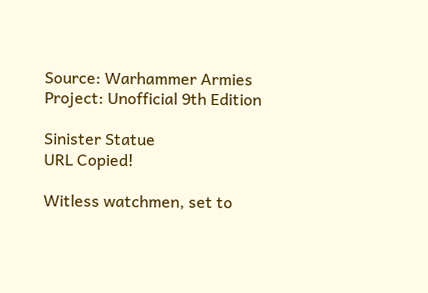Source: Warhammer Armies Project: Unofficial 9th Edition

Sinister Statue
URL Copied!

Witless watchmen, set to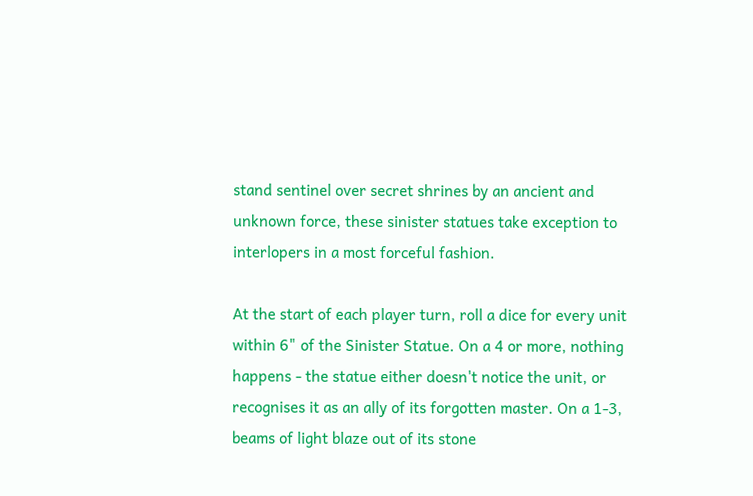stand sentinel over secret shrines by an ancient and unknown force, these sinister statues take exception to interlopers in a most forceful fashion.

At the start of each player turn, roll a dice for every unit within 6" of the Sinister Statue. On a 4 or more, nothing happens - the statue either doesn't notice the unit, or recognises it as an ally of its forgotten master. On a 1-3, beams of light blaze out of its stone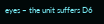eyes – the unit suffers D6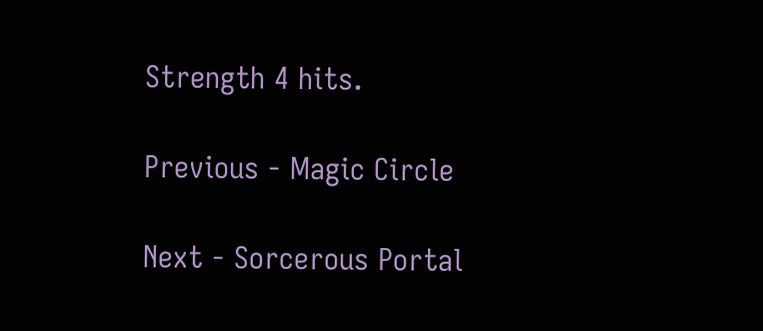Strength 4 hits.

Previous - Magic Circle

Next - Sorcerous Portal